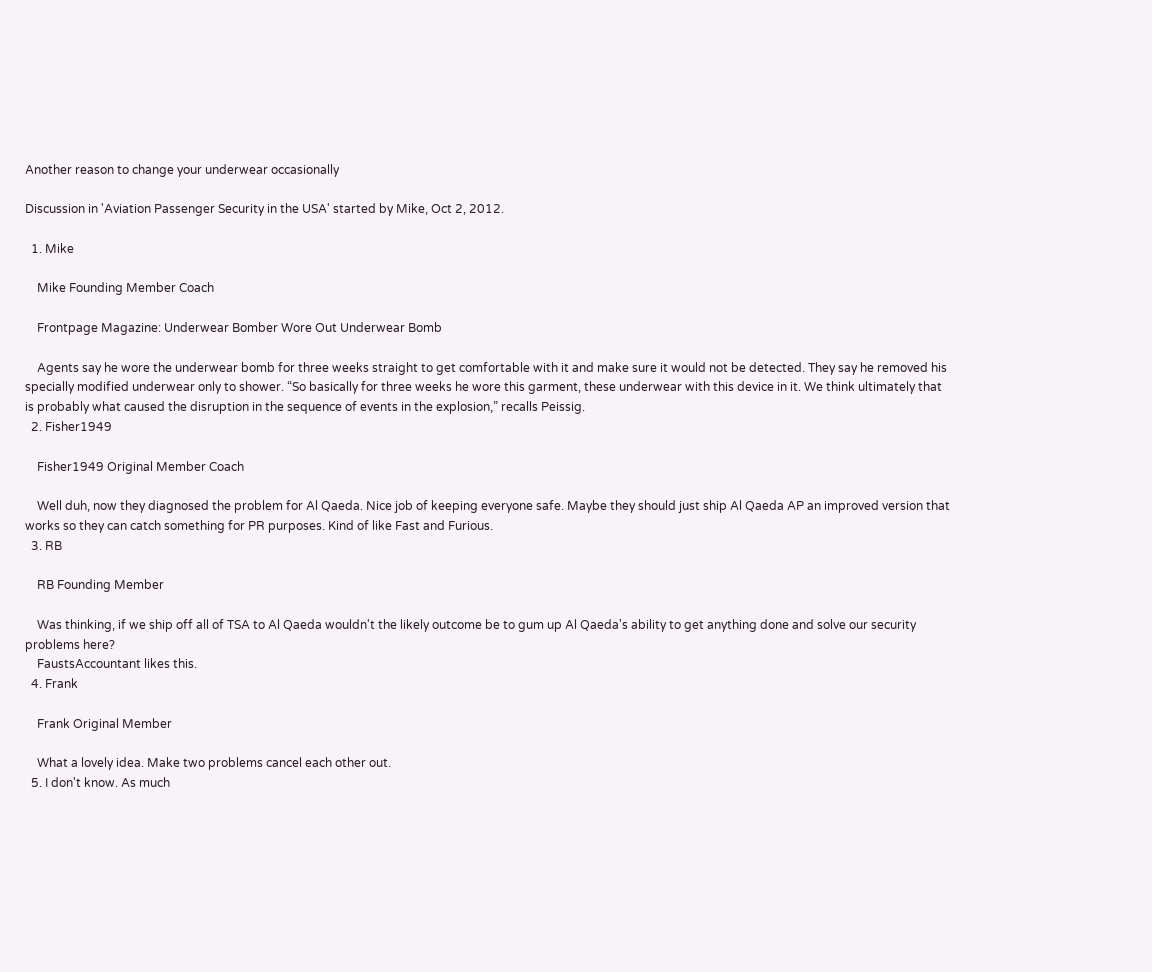Another reason to change your underwear occasionally

Discussion in 'Aviation Passenger Security in the USA' started by Mike, Oct 2, 2012.

  1. Mike

    Mike Founding Member Coach

    Frontpage Magazine: Underwear Bomber Wore Out Underwear Bomb

    Agents say he wore the underwear bomb for three weeks straight to get comfortable with it and make sure it would not be detected. They say he removed his specially modified underwear only to shower. “So basically for three weeks he wore this garment, these underwear with this device in it. We think ultimately that is probably what caused the disruption in the sequence of events in the explosion,” recalls Peissig.
  2. Fisher1949

    Fisher1949 Original Member Coach

    Well duh, now they diagnosed the problem for Al Qaeda. Nice job of keeping everyone safe. Maybe they should just ship Al Qaeda AP an improved version that works so they can catch something for PR purposes. Kind of like Fast and Furious.
  3. RB

    RB Founding Member

    Was thinking, if we ship off all of TSA to Al Qaeda wouldn't the likely outcome be to gum up Al Qaeda's ability to get anything done and solve our security problems here?
    FaustsAccountant likes this.
  4. Frank

    Frank Original Member

    What a lovely idea. Make two problems cancel each other out.
  5. I don't know. As much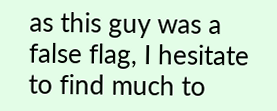as this guy was a false flag, I hesitate to find much to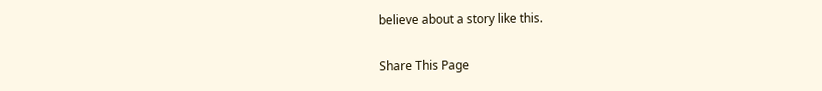believe about a story like this.

Share This Page